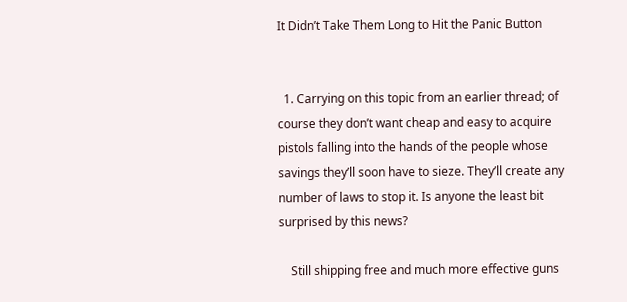It Didn’t Take Them Long to Hit the Panic Button


  1. Carrying on this topic from an earlier thread; of course they don’t want cheap and easy to acquire pistols falling into the hands of the people whose savings they’ll soon have to sieze. They’ll create any number of laws to stop it. Is anyone the least bit surprised by this news?

    Still shipping free and much more effective guns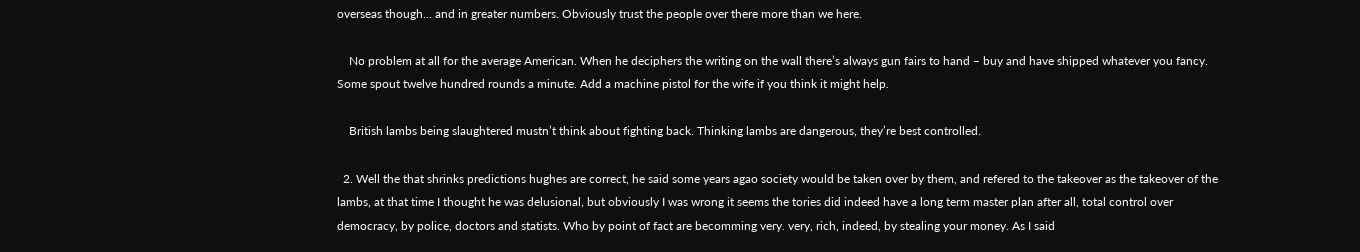overseas though… and in greater numbers. Obviously trust the people over there more than we here.

    No problem at all for the average American. When he deciphers the writing on the wall there’s always gun fairs to hand – buy and have shipped whatever you fancy. Some spout twelve hundred rounds a minute. Add a machine pistol for the wife if you think it might help.

    British lambs being slaughtered mustn’t think about fighting back. Thinking lambs are dangerous, they’re best controlled.

  2. Well the that shrinks predictions hughes are correct, he said some years agao society would be taken over by them, and refered to the takeover as the takeover of the lambs, at that time I thought he was delusional, but obviously I was wrong it seems the tories did indeed have a long term master plan after all, total control over democracy, by police, doctors and statists. Who by point of fact are becomming very. very, rich, indeed, by stealing your money. As I said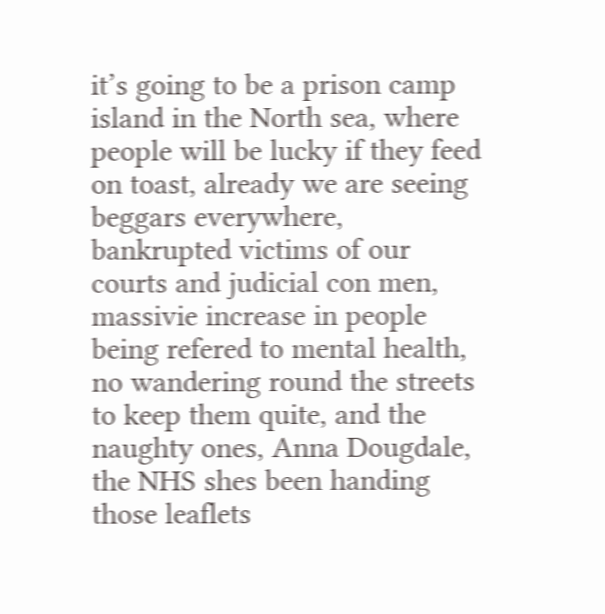it’s going to be a prison camp island in the North sea, where people will be lucky if they feed on toast, already we are seeing beggars everywhere, bankrupted victims of our courts and judicial con men, massivie increase in people being refered to mental health, no wandering round the streets to keep them quite, and the naughty ones, Anna Dougdale, the NHS shes been handing those leaflets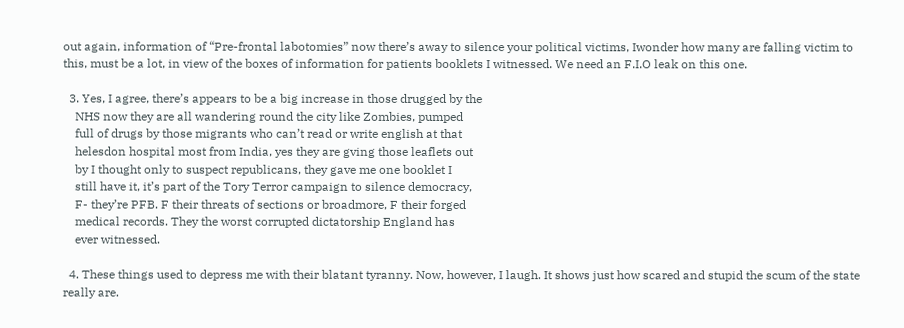out again, information of “Pre-frontal labotomies” now there’s away to silence your political victims, Iwonder how many are falling victim to this, must be a lot, in view of the boxes of information for patients booklets I witnessed. We need an F.I.O leak on this one.

  3. Yes, I agree, there’s appears to be a big increase in those drugged by the
    NHS now they are all wandering round the city like Zombies, pumped
    full of drugs by those migrants who can’t read or write english at that
    helesdon hospital most from India, yes they are gving those leaflets out
    by I thought only to suspect republicans, they gave me one booklet I
    still have it, it’s part of the Tory Terror campaign to silence democracy,
    F- they’re PFB. F their threats of sections or broadmore, F their forged
    medical records. They the worst corrupted dictatorship England has
    ever witnessed.

  4. These things used to depress me with their blatant tyranny. Now, however, I laugh. It shows just how scared and stupid the scum of the state really are.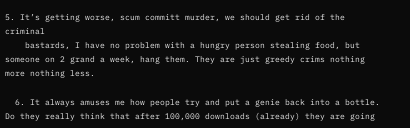5. It’s getting worse, scum committ murder, we should get rid of the criminal
    bastards, I have no problem with a hungry person stealing food, but someone on 2 grand a week, hang them. They are just greedy crims nothing more nothing less.

  6. It always amuses me how people try and put a genie back into a bottle. Do they really think that after 100,000 downloads (already) they are going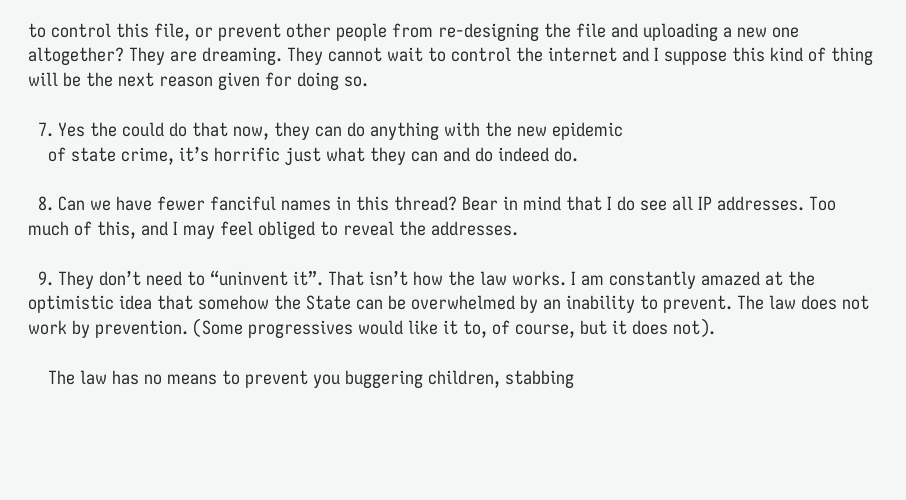to control this file, or prevent other people from re-designing the file and uploading a new one altogether? They are dreaming. They cannot wait to control the internet and I suppose this kind of thing will be the next reason given for doing so.

  7. Yes the could do that now, they can do anything with the new epidemic
    of state crime, it’s horrific just what they can and do indeed do.

  8. Can we have fewer fanciful names in this thread? Bear in mind that I do see all IP addresses. Too much of this, and I may feel obliged to reveal the addresses.

  9. They don’t need to “uninvent it”. That isn’t how the law works. I am constantly amazed at the optimistic idea that somehow the State can be overwhelmed by an inability to prevent. The law does not work by prevention. (Some progressives would like it to, of course, but it does not).

    The law has no means to prevent you buggering children, stabbing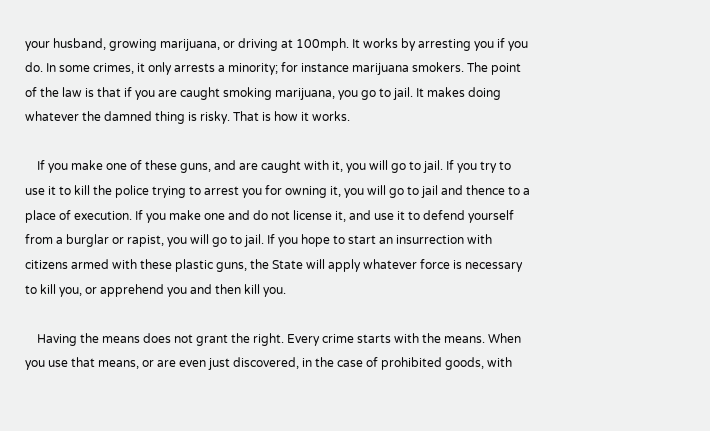your husband, growing marijuana, or driving at 100mph. It works by arresting you if you do. In some crimes, it only arrests a minority; for instance marijuana smokers. The point of the law is that if you are caught smoking marijuana, you go to jail. It makes doing whatever the damned thing is risky. That is how it works.

    If you make one of these guns, and are caught with it, you will go to jail. If you try to use it to kill the police trying to arrest you for owning it, you will go to jail and thence to a place of execution. If you make one and do not license it, and use it to defend yourself from a burglar or rapist, you will go to jail. If you hope to start an insurrection with citizens armed with these plastic guns, the State will apply whatever force is necessary to kill you, or apprehend you and then kill you.

    Having the means does not grant the right. Every crime starts with the means. When you use that means, or are even just discovered, in the case of prohibited goods, with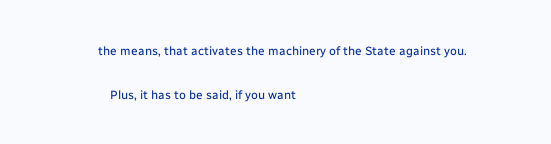the means, that activates the machinery of the State against you.

    Plus, it has to be said, if you want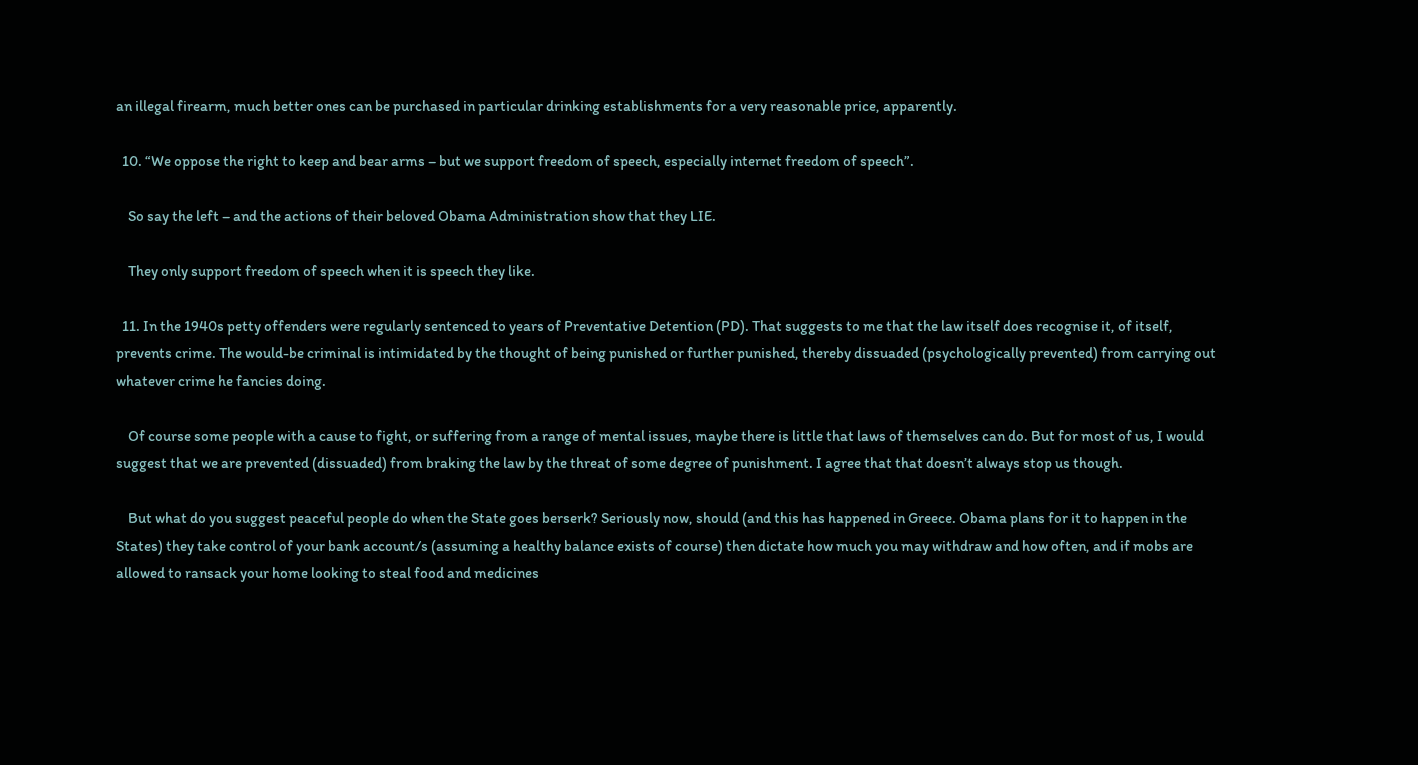an illegal firearm, much better ones can be purchased in particular drinking establishments for a very reasonable price, apparently.

  10. “We oppose the right to keep and bear arms – but we support freedom of speech, especially internet freedom of speech”.

    So say the left – and the actions of their beloved Obama Administration show that they LIE.

    They only support freedom of speech when it is speech they like.

  11. In the 1940s petty offenders were regularly sentenced to years of Preventative Detention (PD). That suggests to me that the law itself does recognise it, of itself, prevents crime. The would-be criminal is intimidated by the thought of being punished or further punished, thereby dissuaded (psychologically prevented) from carrying out whatever crime he fancies doing.

    Of course some people with a cause to fight, or suffering from a range of mental issues, maybe there is little that laws of themselves can do. But for most of us, I would suggest that we are prevented (dissuaded) from braking the law by the threat of some degree of punishment. I agree that that doesn’t always stop us though.

    But what do you suggest peaceful people do when the State goes berserk? Seriously now, should (and this has happened in Greece. Obama plans for it to happen in the States) they take control of your bank account/s (assuming a healthy balance exists of course) then dictate how much you may withdraw and how often, and if mobs are allowed to ransack your home looking to steal food and medicines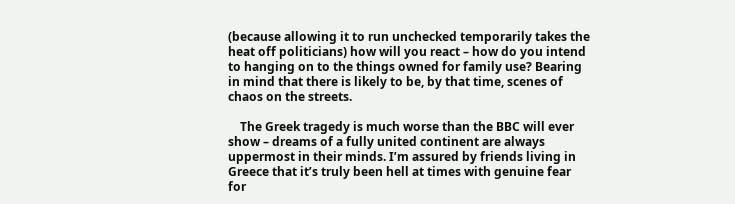(because allowing it to run unchecked temporarily takes the heat off politicians) how will you react – how do you intend to hanging on to the things owned for family use? Bearing in mind that there is likely to be, by that time, scenes of chaos on the streets.

    The Greek tragedy is much worse than the BBC will ever show – dreams of a fully united continent are always uppermost in their minds. I’m assured by friends living in Greece that it’s truly been hell at times with genuine fear for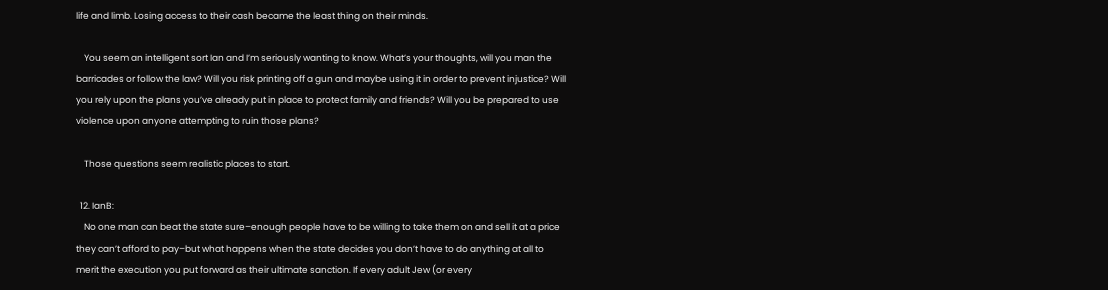life and limb. Losing access to their cash became the least thing on their minds.

    You seem an intelligent sort Ian and I’m seriously wanting to know. What’s your thoughts, will you man the barricades or follow the law? Will you risk printing off a gun and maybe using it in order to prevent injustice? Will you rely upon the plans you’ve already put in place to protect family and friends? Will you be prepared to use violence upon anyone attempting to ruin those plans?

    Those questions seem realistic places to start.

  12. IanB:
    No one man can beat the state sure–enough people have to be willing to take them on and sell it at a price they can’t afford to pay–but what happens when the state decides you don’t have to do anything at all to merit the execution you put forward as their ultimate sanction. If every adult Jew (or every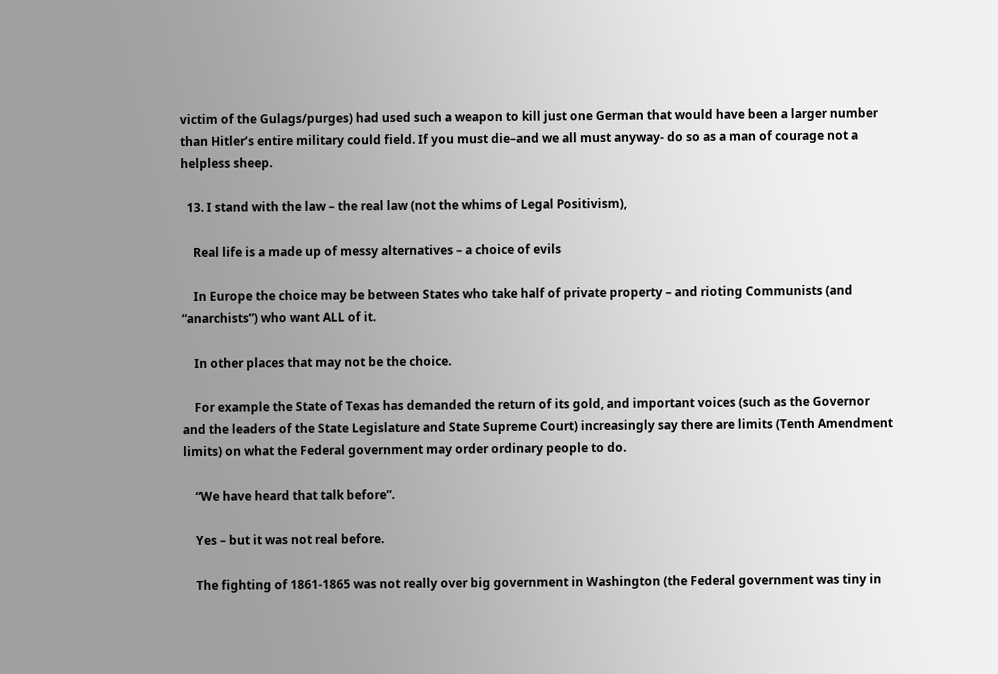victim of the Gulags/purges) had used such a weapon to kill just one German that would have been a larger number than Hitler’s entire military could field. If you must die–and we all must anyway- do so as a man of courage not a helpless sheep.

  13. I stand with the law – the real law (not the whims of Legal Positivism),

    Real life is a made up of messy alternatives – a choice of evils

    In Europe the choice may be between States who take half of private property – and rioting Communists (and “anarchists”) who want ALL of it.

    In other places that may not be the choice.

    For example the State of Texas has demanded the return of its gold, and important voices (such as the Governor and the leaders of the State Legislature and State Supreme Court) increasingly say there are limits (Tenth Amendment limits) on what the Federal government may order ordinary people to do.

    “We have heard that talk before”.

    Yes – but it was not real before.

    The fighting of 1861-1865 was not really over big government in Washington (the Federal government was tiny in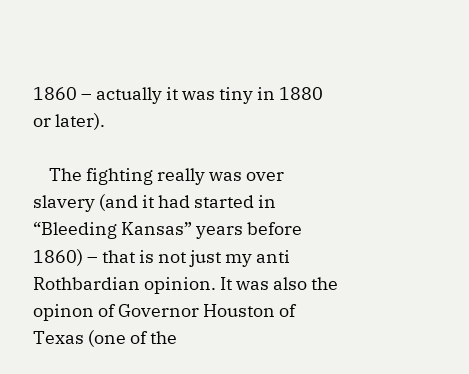1860 – actually it was tiny in 1880 or later).

    The fighting really was over slavery (and it had started in “Bleeding Kansas” years before 1860) – that is not just my anti Rothbardian opinion. It was also the opinon of Governor Houston of Texas (one of the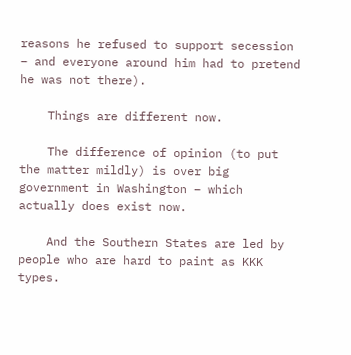reasons he refused to support secession – and everyone around him had to pretend he was not there).

    Things are different now.

    The difference of opinion (to put the matter mildly) is over big government in Washington – which actually does exist now.

    And the Southern States are led by people who are hard to paint as KKK types.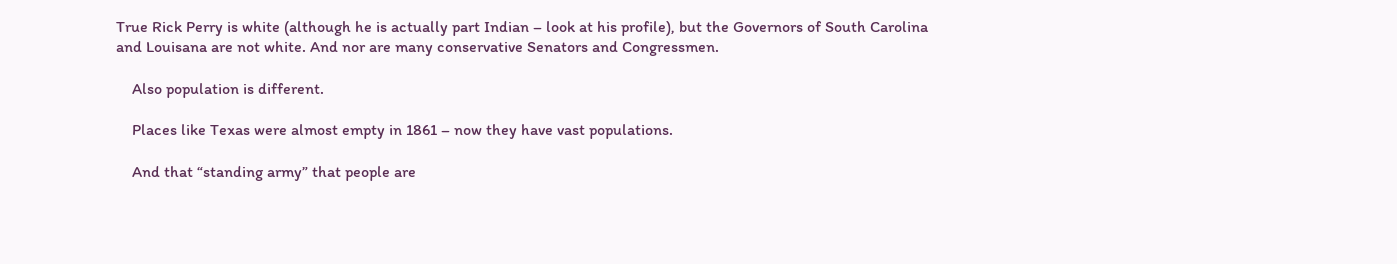True Rick Perry is white (although he is actually part Indian – look at his profile), but the Governors of South Carolina and Louisana are not white. And nor are many conservative Senators and Congressmen.

    Also population is different.

    Places like Texas were almost empty in 1861 – now they have vast populations.

    And that “standing army” that people are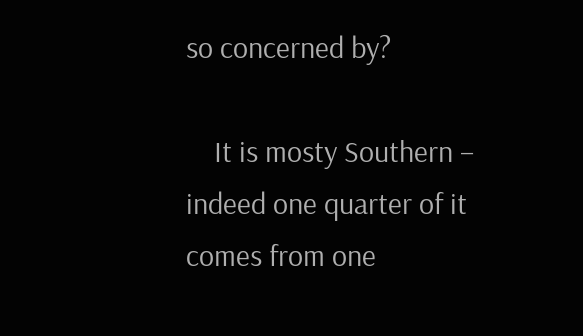so concerned by?

    It is mosty Southern – indeed one quarter of it comes from one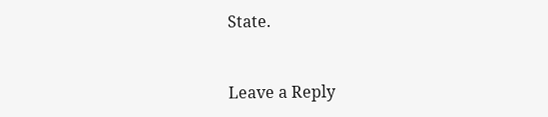State.


Leave a Reply